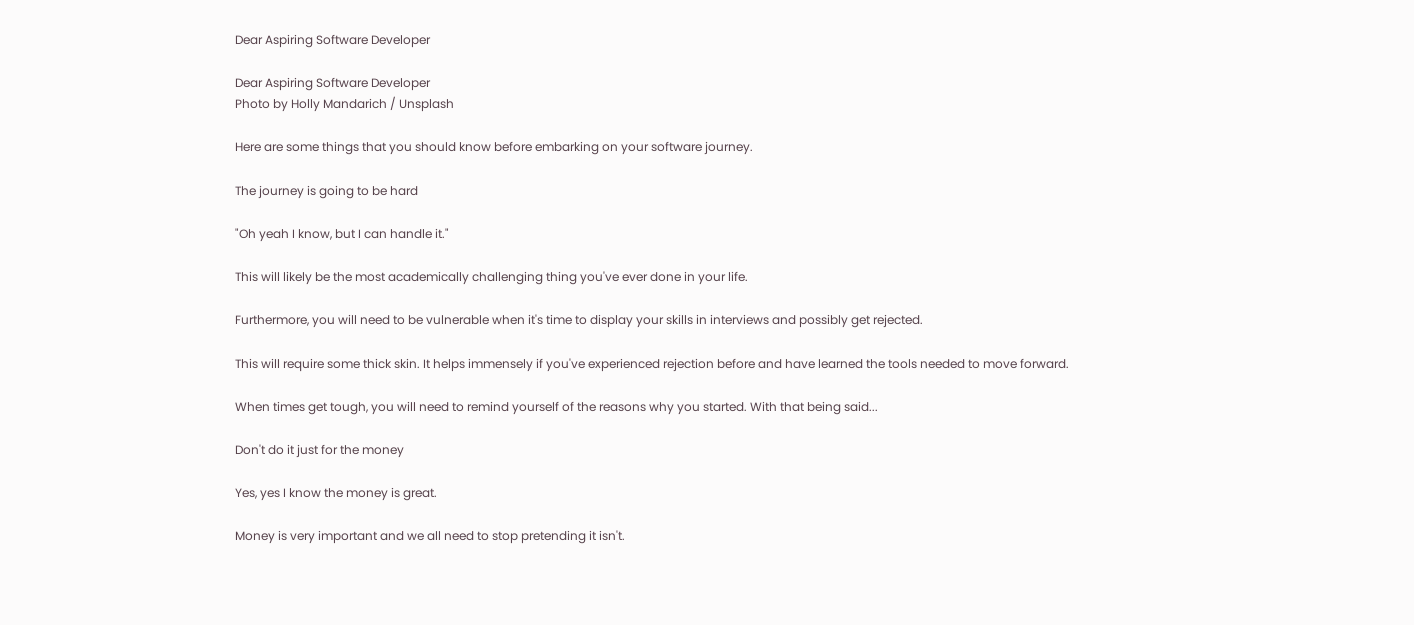Dear Aspiring Software Developer

Dear Aspiring Software Developer
Photo by Holly Mandarich / Unsplash

Here are some things that you should know before embarking on your software journey.

The journey is going to be hard

"Oh yeah I know, but I can handle it."

This will likely be the most academically challenging thing you've ever done in your life.

Furthermore, you will need to be vulnerable when it's time to display your skills in interviews and possibly get rejected.

This will require some thick skin. It helps immensely if you've experienced rejection before and have learned the tools needed to move forward.

When times get tough, you will need to remind yourself of the reasons why you started. With that being said...

Don't do it just for the money

Yes, yes I know the money is great.

Money is very important and we all need to stop pretending it isn't.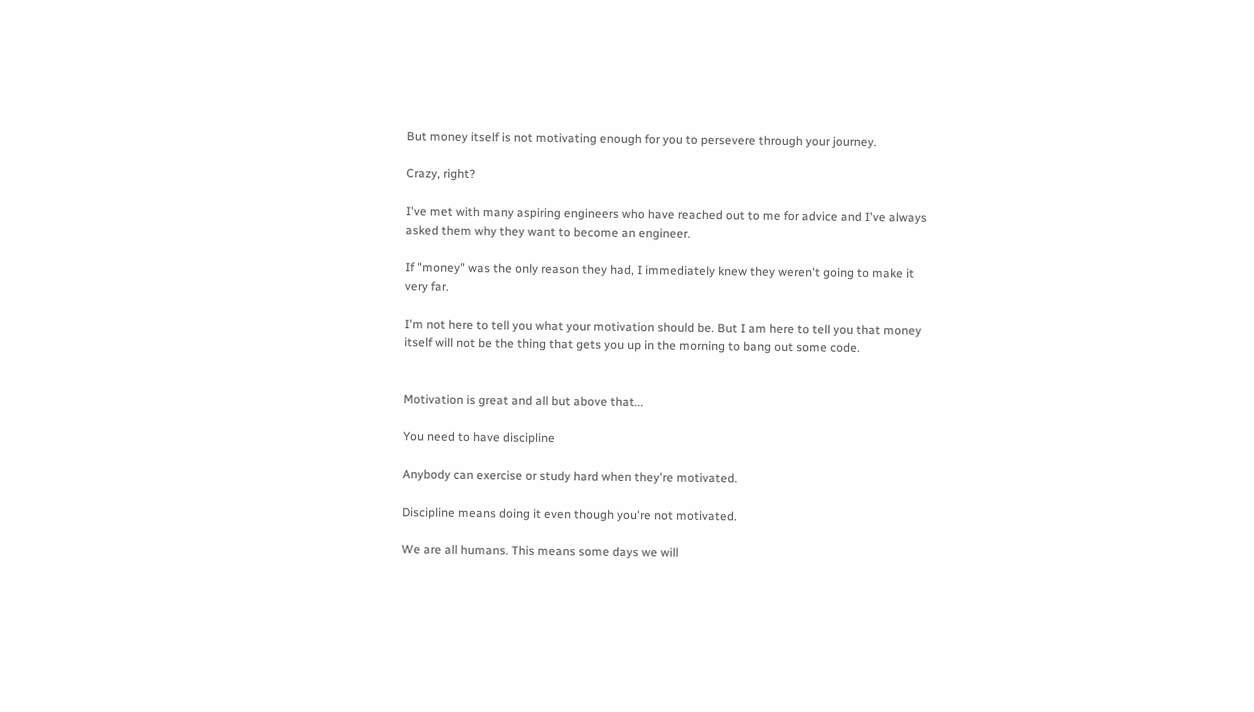But money itself is not motivating enough for you to persevere through your journey.

Crazy, right?

I've met with many aspiring engineers who have reached out to me for advice and I've always asked them why they want to become an engineer.

If "money" was the only reason they had, I immediately knew they weren't going to make it very far.

I'm not here to tell you what your motivation should be. But I am here to tell you that money itself will not be the thing that gets you up in the morning to bang out some code.


Motivation is great and all but above that...

You need to have discipline

Anybody can exercise or study hard when they're motivated.

Discipline means doing it even though you're not motivated.

We are all humans. This means some days we will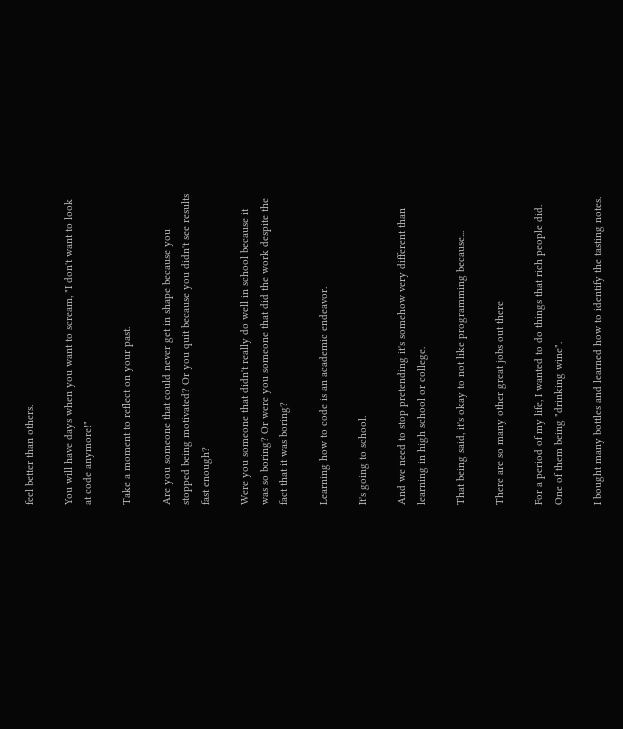feel better than others.

You will have days when you want to scream, "I don't want to look at code anymore!"

Take a moment to reflect on your past.

Are you someone that could never get in shape because you stopped being motivated? Or you quit because you didn't see results fast enough?

Were you someone that didn't really do well in school because it was so boring? Or were you someone that did the work despite the fact that it was boring?

Learning how to code is an academic endeavor.

It's going to school.

And we need to stop pretending it's somehow very different than learning in high school or college.

That being said, it's okay to not like programming because...

There are so many other great jobs out there

For a period of my life, I wanted to do things that rich people did. One of them being "drinking wine".

I bought many bottles and learned how to identify the tasting notes.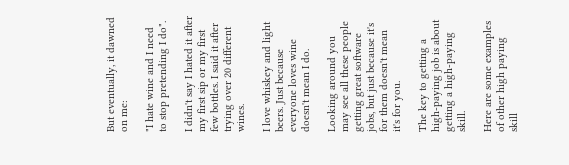But eventually, it dawned on me:

"I hate wine and I need to stop pretending I do".

I didn't say I hated it after my first sip or my first few bottles. I said it after trying over 20 different wines.

I love whiskey and light beers. Just because everyone loves wine doesn't mean I do.

Looking around you may see all these people getting great software jobs, but just because it's for them doesn't mean it's for you.

The key to getting a high-paying job is about getting a high-paying skill.

Here are some examples of other high paying skill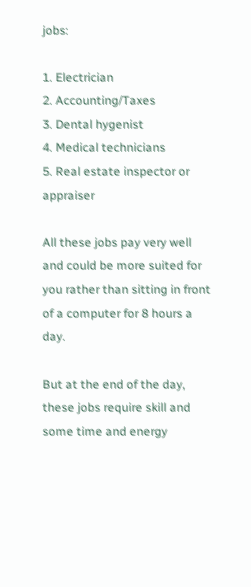jobs:

1. Electrician
2. Accounting/Taxes
3. Dental hygenist
4. Medical technicians
5. Real estate inspector or appraiser

All these jobs pay very well and could be more suited for you rather than sitting in front of a computer for 8 hours a day.

But at the end of the day, these jobs require skill and some time and energy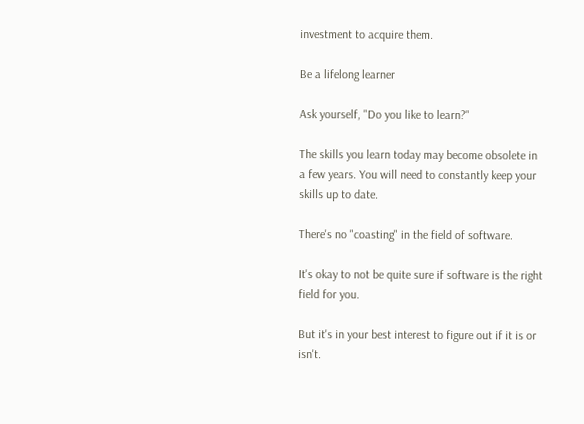investment to acquire them.

Be a lifelong learner

Ask yourself, "Do you like to learn?"

The skills you learn today may become obsolete in a few years. You will need to constantly keep your skills up to date.

There's no "coasting" in the field of software.

It's okay to not be quite sure if software is the right field for you.

But it's in your best interest to figure out if it is or isn't.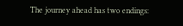The journey ahead has two endings: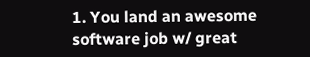1. You land an awesome software job w/ great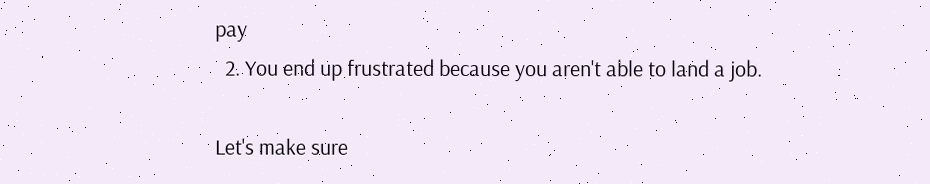pay
  2. You end up frustrated because you aren't able to land a job.

Let's make sure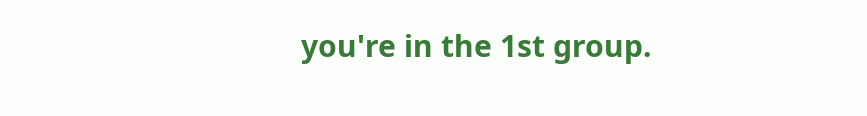you're in the 1st group.